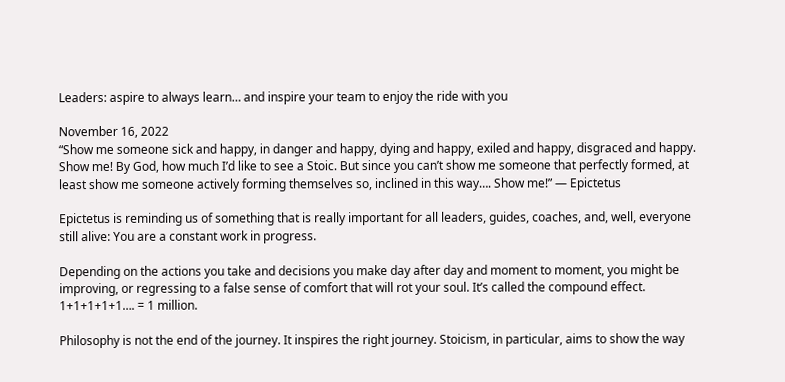Leaders: aspire to always learn… and inspire your team to enjoy the ride with you

November 16, 2022
“Show me someone sick and happy, in danger and happy, dying and happy, exiled and happy, disgraced and happy. Show me! By God, how much I’d like to see a Stoic. But since you can’t show me someone that perfectly formed, at least show me someone actively forming themselves so, inclined in this way…. Show me!” — Epictetus

Epictetus is reminding us of something that is really important for all leaders, guides, coaches, and, well, everyone still alive: You are a constant work in progress.

Depending on the actions you take and decisions you make day after day and moment to moment, you might be improving, or regressing to a false sense of comfort that will rot your soul. It’s called the compound effect. 1+1+1+1+1…. = 1 million.

Philosophy is not the end of the journey. It inspires the right journey. Stoicism, in particular, aims to show the way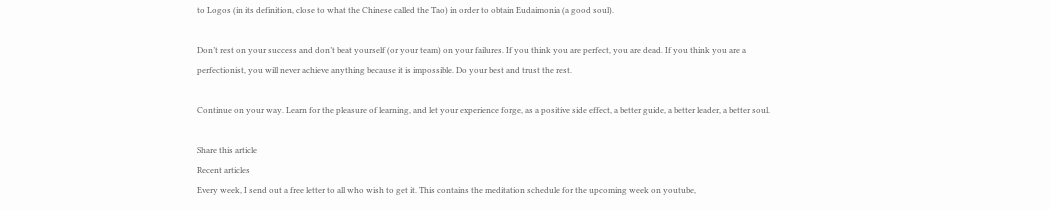to Logos (in its definition, close to what the Chinese called the Tao) in order to obtain Eudaimonia (a good soul).

Don’t rest on your success and don’t beat yourself (or your team) on your failures. If you think you are perfect, you are dead. If you think you are a perfectionist, you will never achieve anything because it is impossible. Do your best and trust the rest.

Continue on your way. Learn for the pleasure of learning, and let your experience forge, as a positive side effect, a better guide, a better leader, a better soul.

Share this article
Recent articles
Every week, I send out a free letter to all who wish to get it. This contains the meditation schedule for the upcoming week on youtube,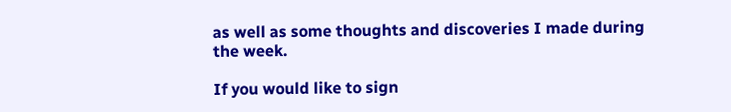as well as some thoughts and discoveries I made during the week.

If you would like to sign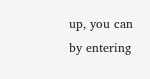up, you can by entering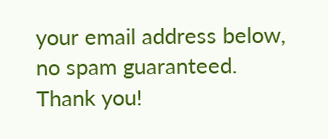your email address below, no spam guaranteed.
Thank you!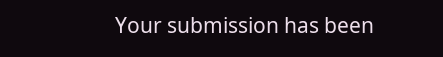Your submission has been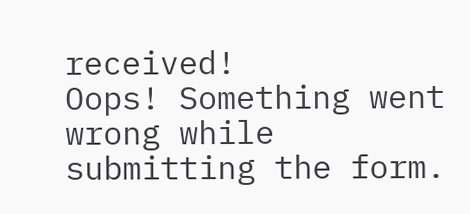received!
Oops! Something went wrong while submitting the form.